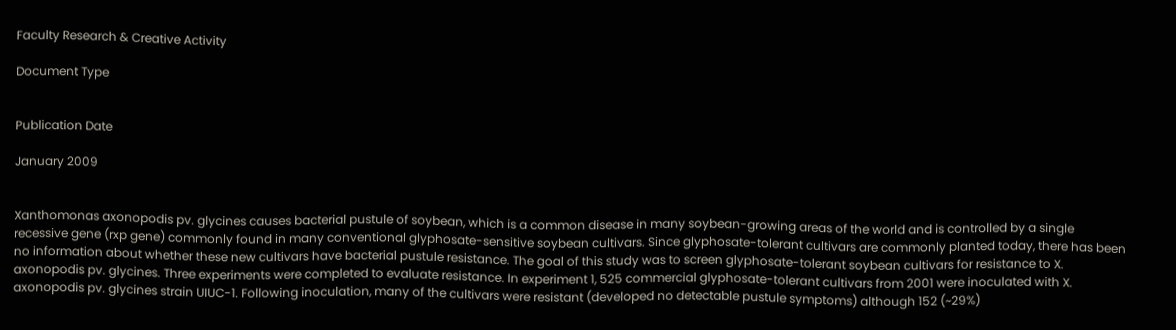Faculty Research & Creative Activity

Document Type


Publication Date

January 2009


Xanthomonas axonopodis pv. glycines causes bacterial pustule of soybean, which is a common disease in many soybean-growing areas of the world and is controlled by a single recessive gene (rxp gene) commonly found in many conventional glyphosate-sensitive soybean cultivars. Since glyphosate-tolerant cultivars are commonly planted today, there has been no information about whether these new cultivars have bacterial pustule resistance. The goal of this study was to screen glyphosate-tolerant soybean cultivars for resistance to X. axonopodis pv. glycines. Three experiments were completed to evaluate resistance. In experiment 1, 525 commercial glyphosate-tolerant cultivars from 2001 were inoculated with X. axonopodis pv. glycines strain UIUC-1. Following inoculation, many of the cultivars were resistant (developed no detectable pustule symptoms) although 152 (~29%)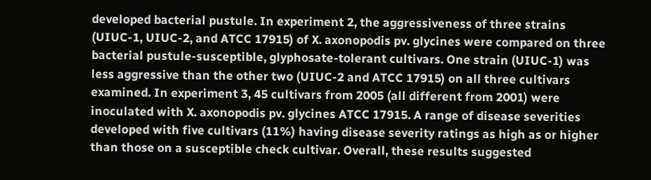developed bacterial pustule. In experiment 2, the aggressiveness of three strains (UIUC-1, UIUC-2, and ATCC 17915) of X. axonopodis pv. glycines were compared on three bacterial pustule-susceptible, glyphosate-tolerant cultivars. One strain (UIUC-1) was less aggressive than the other two (UIUC-2 and ATCC 17915) on all three cultivars examined. In experiment 3, 45 cultivars from 2005 (all different from 2001) were inoculated with X. axonopodis pv. glycines ATCC 17915. A range of disease severities developed with five cultivars (11%) having disease severity ratings as high as or higher than those on a susceptible check cultivar. Overall, these results suggested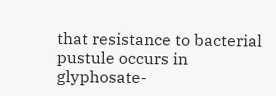that resistance to bacterial pustule occurs in glyphosate-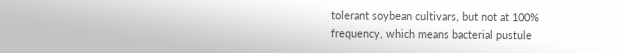tolerant soybean cultivars, but not at 100% frequency, which means bacterial pustule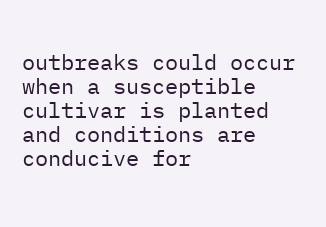outbreaks could occur when a susceptible cultivar is planted and conditions are conducive for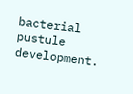bacterial pustule development.